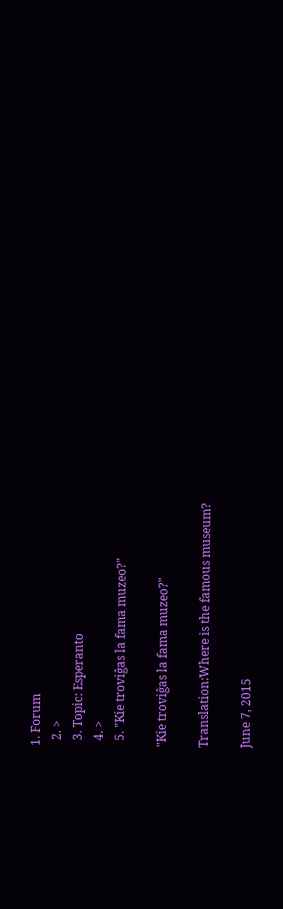1. Forum
  2. >
  3. Topic: Esperanto
  4. >
  5. "Kie troviĝas la fama muzeo?"

"Kie troviĝas la fama muzeo?"

Translation:Where is the famous museum?

June 7, 2015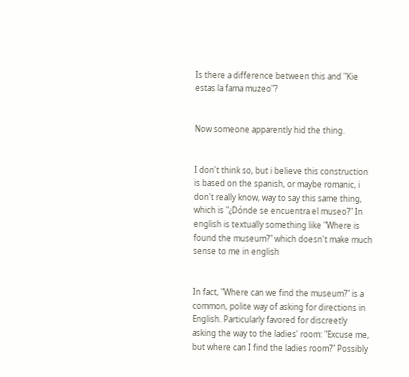Is there a difference between this and "Kie estas la fama muzeo"?


Now someone apparently hid the thing.


I don't think so, but i believe this construction is based on the spanish, or maybe romanic, i don't really know, way to say this same thing, which is "¿Dónde se encuentra el museo?" In english is textually something like "Where is found the museum?" which doesn't make much sense to me in english


In fact, "Where can we find the museum?" is a common, polite way of asking for directions in English. Particularly favored for discreetly asking the way to the ladies' room: "Excuse me, but where can I find the ladies room?" Possibly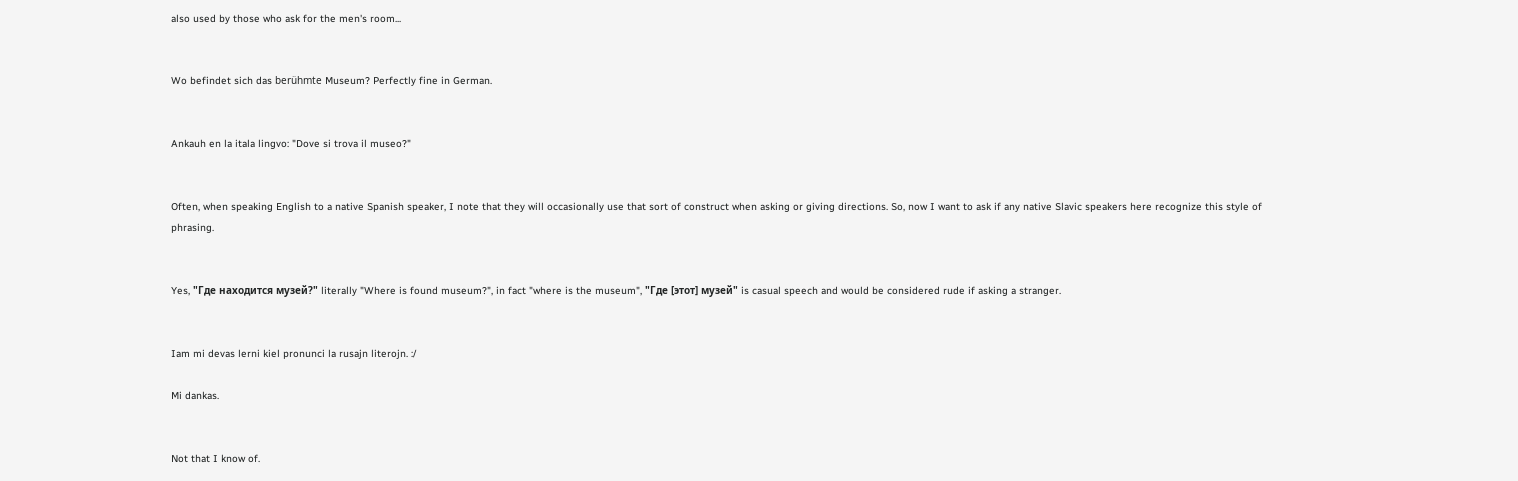also used by those who ask for the men's room...


Wo befindet sich das berühmte Museum? Perfectly fine in German.


Ankauh en la itala lingvo: "Dove si trova il museo?"


Often, when speaking English to a native Spanish speaker, I note that they will occasionally use that sort of construct when asking or giving directions. So, now I want to ask if any native Slavic speakers here recognize this style of phrasing.


Yes, "Где находится музей?" literally "Where is found museum?", in fact "where is the museum", "Где [этот] музей" is casual speech and would be considered rude if asking a stranger.


Iam mi devas lerni kiel pronunci la rusajn literojn. :/

Mi dankas.


Not that I know of.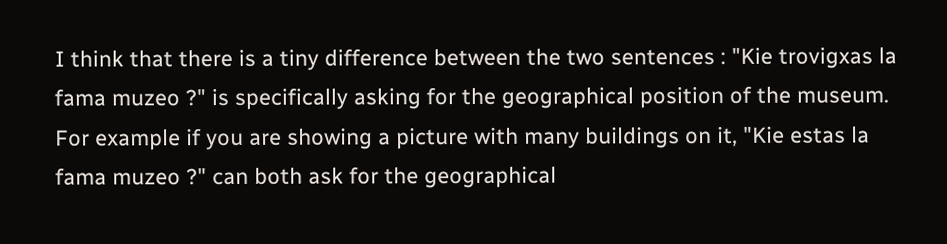I think that there is a tiny difference between the two sentences : "Kie trovigxas la fama muzeo ?" is specifically asking for the geographical position of the museum. For example if you are showing a picture with many buildings on it, "Kie estas la fama muzeo ?" can both ask for the geographical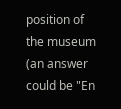position of the museum (an answer could be "En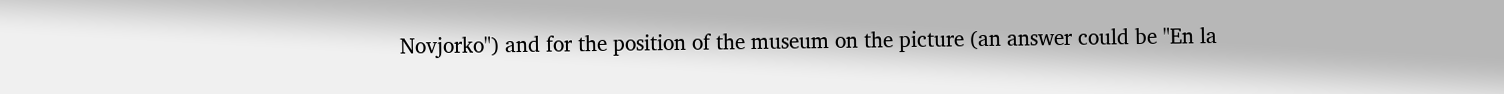Novjorko") and for the position of the museum on the picture (an answer could be "En la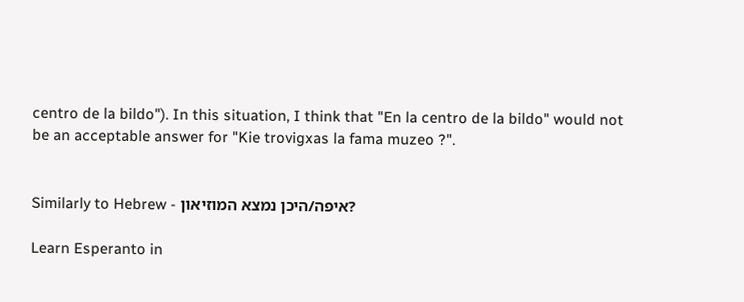centro de la bildo"). In this situation, I think that "En la centro de la bildo" would not be an acceptable answer for "Kie trovigxas la fama muzeo ?".


Similarly to Hebrew - איפה/היכן נמצא המוזיאון?

Learn Esperanto in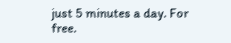just 5 minutes a day. For free.